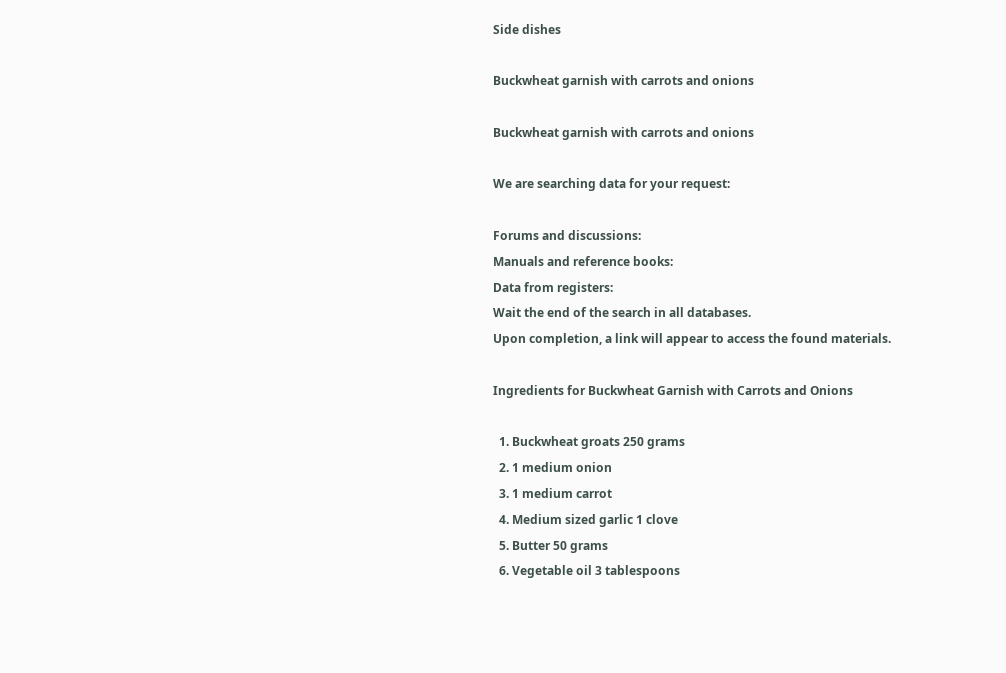Side dishes

Buckwheat garnish with carrots and onions

Buckwheat garnish with carrots and onions

We are searching data for your request:

Forums and discussions:
Manuals and reference books:
Data from registers:
Wait the end of the search in all databases.
Upon completion, a link will appear to access the found materials.

Ingredients for Buckwheat Garnish with Carrots and Onions

  1. Buckwheat groats 250 grams
  2. 1 medium onion
  3. 1 medium carrot
  4. Medium sized garlic 1 clove
  5. Butter 50 grams
  6. Vegetable oil 3 tablespoons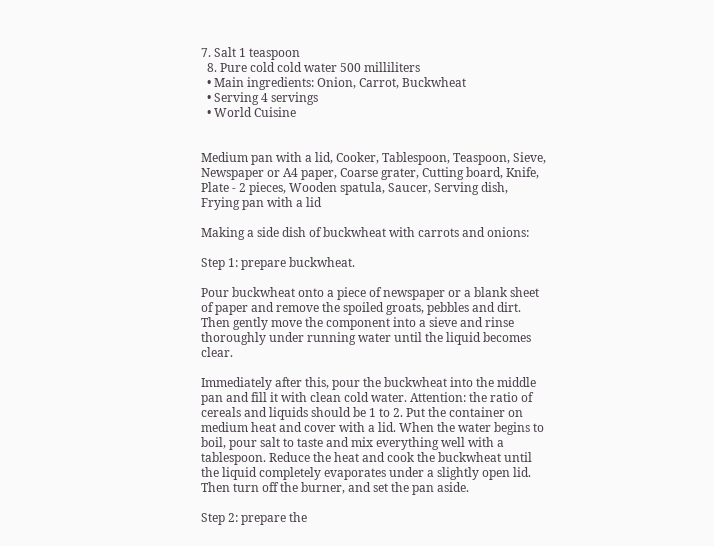7. Salt 1 teaspoon
  8. Pure cold cold water 500 milliliters
  • Main ingredients: Onion, Carrot, Buckwheat
  • Serving 4 servings
  • World Cuisine


Medium pan with a lid, Cooker, Tablespoon, Teaspoon, Sieve, Newspaper or A4 paper, Coarse grater, Cutting board, Knife, Plate - 2 pieces, Wooden spatula, Saucer, Serving dish, Frying pan with a lid

Making a side dish of buckwheat with carrots and onions:

Step 1: prepare buckwheat.

Pour buckwheat onto a piece of newspaper or a blank sheet of paper and remove the spoiled groats, pebbles and dirt. Then gently move the component into a sieve and rinse thoroughly under running water until the liquid becomes clear.

Immediately after this, pour the buckwheat into the middle pan and fill it with clean cold water. Attention: the ratio of cereals and liquids should be 1 to 2. Put the container on medium heat and cover with a lid. When the water begins to boil, pour salt to taste and mix everything well with a tablespoon. Reduce the heat and cook the buckwheat until the liquid completely evaporates under a slightly open lid. Then turn off the burner, and set the pan aside.

Step 2: prepare the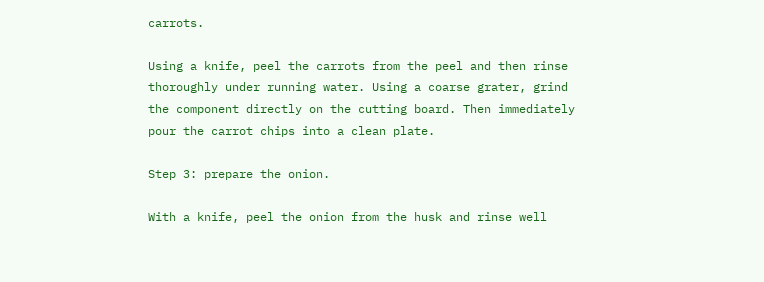carrots.

Using a knife, peel the carrots from the peel and then rinse thoroughly under running water. Using a coarse grater, grind the component directly on the cutting board. Then immediately pour the carrot chips into a clean plate.

Step 3: prepare the onion.

With a knife, peel the onion from the husk and rinse well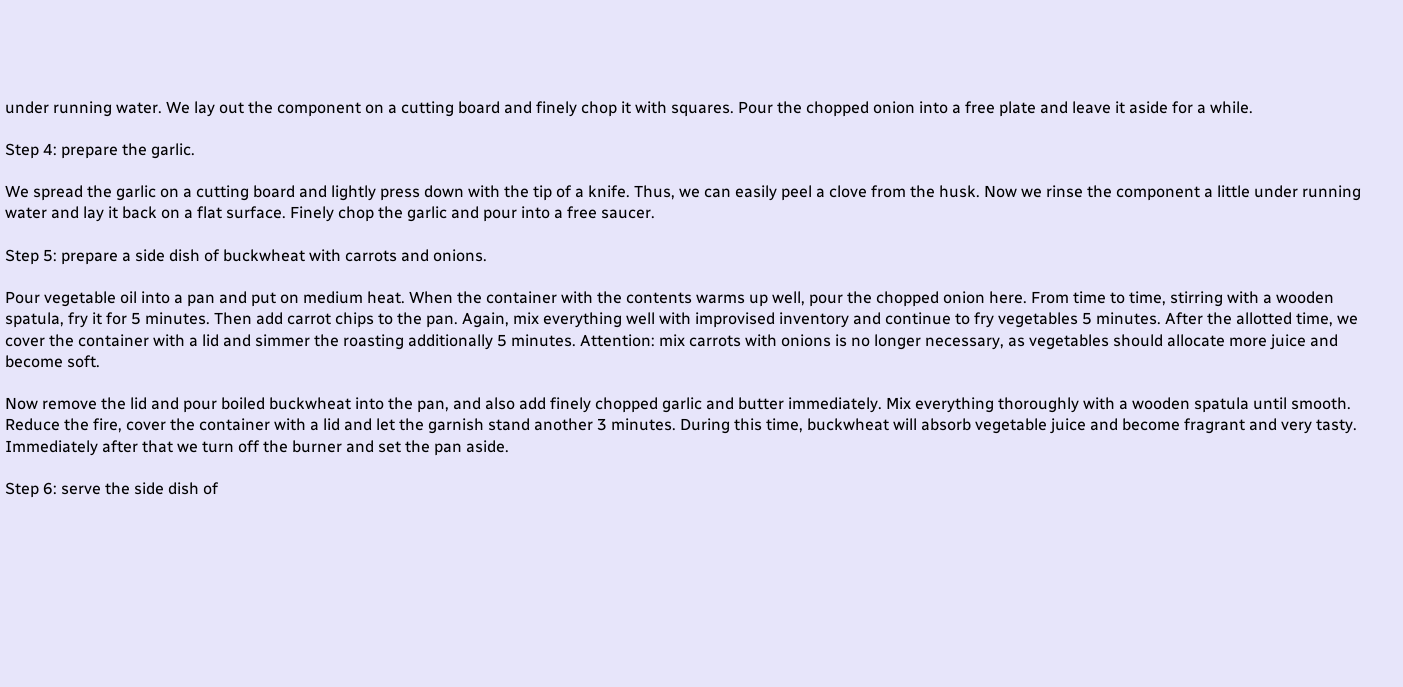under running water. We lay out the component on a cutting board and finely chop it with squares. Pour the chopped onion into a free plate and leave it aside for a while.

Step 4: prepare the garlic.

We spread the garlic on a cutting board and lightly press down with the tip of a knife. Thus, we can easily peel a clove from the husk. Now we rinse the component a little under running water and lay it back on a flat surface. Finely chop the garlic and pour into a free saucer.

Step 5: prepare a side dish of buckwheat with carrots and onions.

Pour vegetable oil into a pan and put on medium heat. When the container with the contents warms up well, pour the chopped onion here. From time to time, stirring with a wooden spatula, fry it for 5 minutes. Then add carrot chips to the pan. Again, mix everything well with improvised inventory and continue to fry vegetables 5 minutes. After the allotted time, we cover the container with a lid and simmer the roasting additionally 5 minutes. Attention: mix carrots with onions is no longer necessary, as vegetables should allocate more juice and become soft.

Now remove the lid and pour boiled buckwheat into the pan, and also add finely chopped garlic and butter immediately. Mix everything thoroughly with a wooden spatula until smooth. Reduce the fire, cover the container with a lid and let the garnish stand another 3 minutes. During this time, buckwheat will absorb vegetable juice and become fragrant and very tasty. Immediately after that we turn off the burner and set the pan aside.

Step 6: serve the side dish of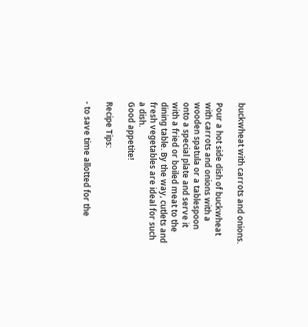buckwheat with carrots and onions.

Pour a hot side dish of buckwheat with carrots and onions with a wooden spatula or a tablespoon onto a special plate and serve it with a fried or boiled meat to the dining table. By the way, cutlets and fresh vegetables are ideal for such a dish.
Good appetite!

Recipe Tips:

- to save time allotted for the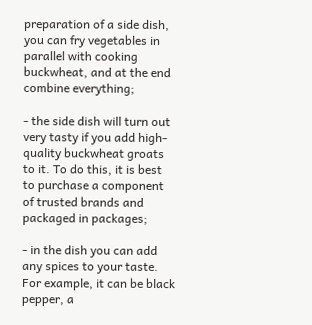preparation of a side dish, you can fry vegetables in parallel with cooking buckwheat, and at the end combine everything;

- the side dish will turn out very tasty if you add high-quality buckwheat groats to it. To do this, it is best to purchase a component of trusted brands and packaged in packages;

- in the dish you can add any spices to your taste. For example, it can be black pepper, a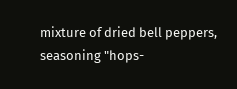mixture of dried bell peppers, seasoning "hops-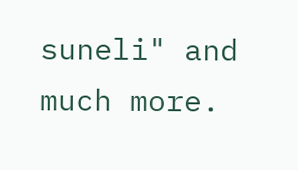suneli" and much more.